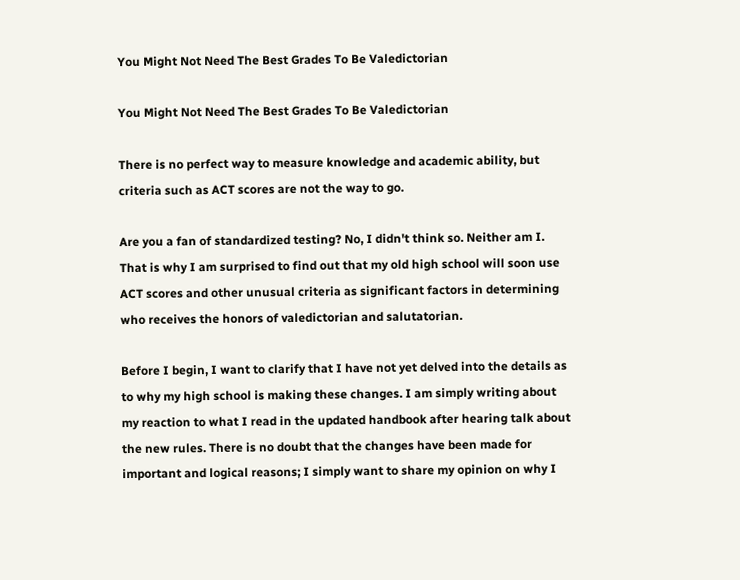You Might Not Need The Best Grades To Be Valedictorian

You Might Not Need The Best Grades To Be Valedictorian

There is no perfect way to measure knowledge and academic ability, but criteria such as ACT scores are not the way to go.

Are you a fan of standardized testing? No, I didn't think so. Neither am I. That is why I am surprised to find out that my old high school will soon use ACT scores and other unusual criteria as significant factors in determining who receives the honors of valedictorian and salutatorian.

Before I begin, I want to clarify that I have not yet delved into the details as to why my high school is making these changes. I am simply writing about my reaction to what I read in the updated handbook after hearing talk about the new rules. There is no doubt that the changes have been made for important and logical reasons; I simply want to share my opinion on why I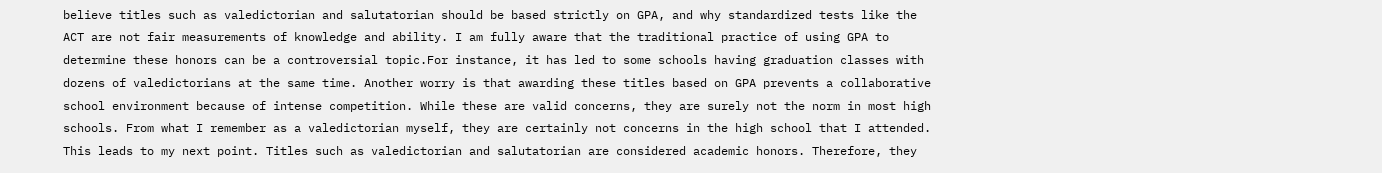believe titles such as valedictorian and salutatorian should be based strictly on GPA, and why standardized tests like the ACT are not fair measurements of knowledge and ability. I am fully aware that the traditional practice of using GPA to determine these honors can be a controversial topic.For instance, it has led to some schools having graduation classes with dozens of valedictorians at the same time. Another worry is that awarding these titles based on GPA prevents a collaborative school environment because of intense competition. While these are valid concerns, they are surely not the norm in most high schools. From what I remember as a valedictorian myself, they are certainly not concerns in the high school that I attended. This leads to my next point. Titles such as valedictorian and salutatorian are considered academic honors. Therefore, they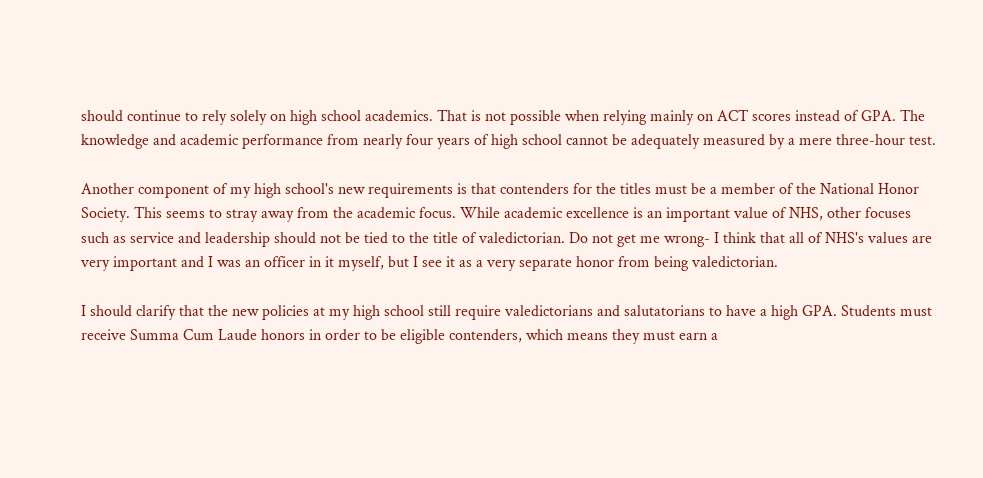should continue to rely solely on high school academics. That is not possible when relying mainly on ACT scores instead of GPA. The knowledge and academic performance from nearly four years of high school cannot be adequately measured by a mere three-hour test.

Another component of my high school's new requirements is that contenders for the titles must be a member of the National Honor Society. This seems to stray away from the academic focus. While academic excellence is an important value of NHS, other focuses such as service and leadership should not be tied to the title of valedictorian. Do not get me wrong- I think that all of NHS's values are very important and I was an officer in it myself, but I see it as a very separate honor from being valedictorian.

I should clarify that the new policies at my high school still require valedictorians and salutatorians to have a high GPA. Students must receive Summa Cum Laude honors in order to be eligible contenders, which means they must earn a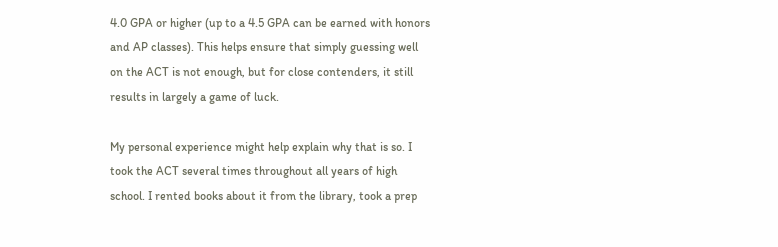4.0 GPA or higher (up to a 4.5 GPA can be earned with honors and AP classes). This helps ensure that simply guessing well on the ACT is not enough, but for close contenders, it still results in largely a game of luck.

My personal experience might help explain why that is so. I took the ACT several times throughout all years of high school. I rented books about it from the library, took a prep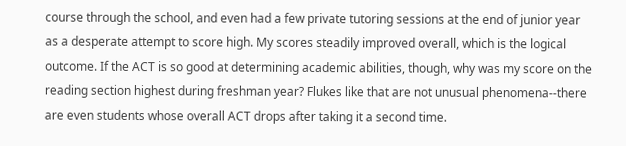course through the school, and even had a few private tutoring sessions at the end of junior year as a desperate attempt to score high. My scores steadily improved overall, which is the logical outcome. If the ACT is so good at determining academic abilities, though, why was my score on the reading section highest during freshman year? Flukes like that are not unusual phenomena--there are even students whose overall ACT drops after taking it a second time.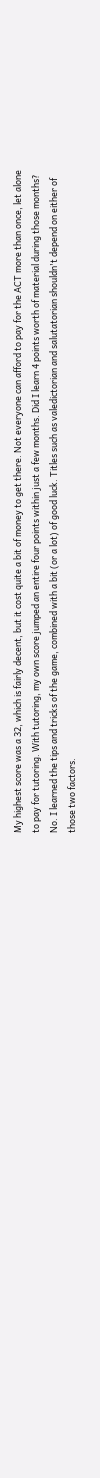My highest score was a 32, which is fairly decent, but it cost quite a bit of money to get there. Not everyone can afford to pay for the ACT more than once, let alone to pay for tutoring. With tutoring, my own score jumped an entire four points within just a few months. Did I learn 4 points worth of material during those months? No. I learned the tips and tricks of the game, combined with a bit (or a lot) of good luck. Titles such as valedictorian and salutatorian shouldn't depend on either of those two factors.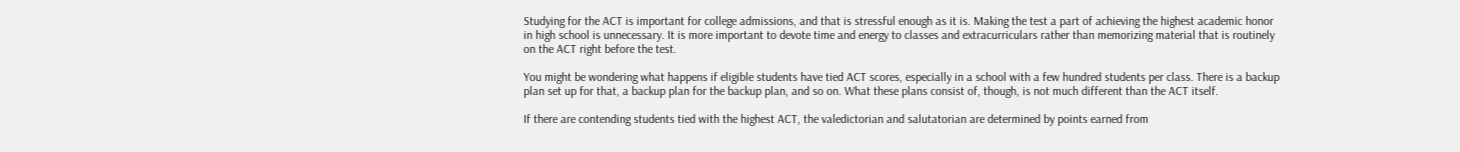Studying for the ACT is important for college admissions, and that is stressful enough as it is. Making the test a part of achieving the highest academic honor in high school is unnecessary. It is more important to devote time and energy to classes and extracurriculars rather than memorizing material that is routinely on the ACT right before the test.

You might be wondering what happens if eligible students have tied ACT scores, especially in a school with a few hundred students per class. There is a backup plan set up for that, a backup plan for the backup plan, and so on. What these plans consist of, though, is not much different than the ACT itself.

If there are contending students tied with the highest ACT, the valedictorian and salutatorian are determined by points earned from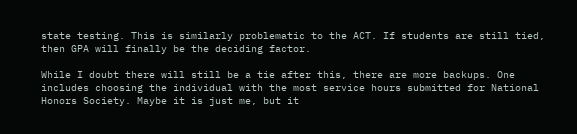state testing. This is similarly problematic to the ACT. If students are still tied, then GPA will finally be the deciding factor.

While I doubt there will still be a tie after this, there are more backups. One includes choosing the individual with the most service hours submitted for National Honors Society. Maybe it is just me, but it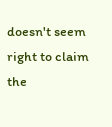doesn't seem right to claim the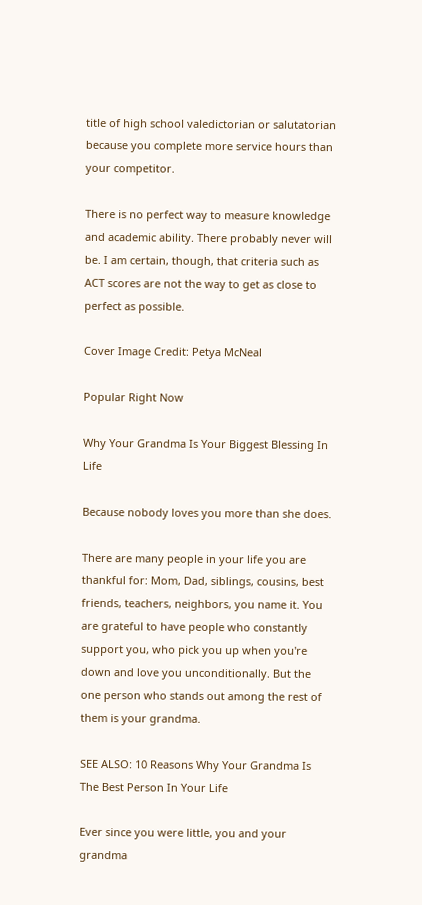title of high school valedictorian or salutatorian because you complete more service hours than your competitor.

There is no perfect way to measure knowledge and academic ability. There probably never will be. I am certain, though, that criteria such as ACT scores are not the way to get as close to perfect as possible.

Cover Image Credit: Petya McNeal

Popular Right Now

Why Your Grandma Is Your Biggest Blessing In Life

Because nobody loves you more than she does.

There are many people in your life you are thankful for: Mom, Dad, siblings, cousins, best friends, teachers, neighbors, you name it. You are grateful to have people who constantly support you, who pick you up when you're down and love you unconditionally. But the one person who stands out among the rest of them is your grandma.

SEE ALSO: 10 Reasons Why Your Grandma Is The Best Person In Your Life

Ever since you were little, you and your grandma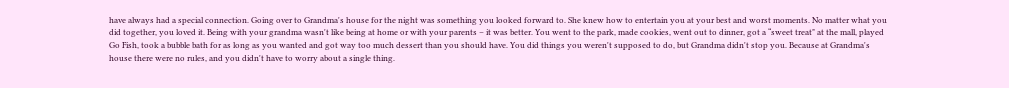have always had a special connection. Going over to Grandma's house for the night was something you looked forward to. She knew how to entertain you at your best and worst moments. No matter what you did together, you loved it. Being with your grandma wasn't like being at home or with your parents – it was better. You went to the park, made cookies, went out to dinner, got a “sweet treat" at the mall, played Go Fish, took a bubble bath for as long as you wanted and got way too much dessert than you should have. You did things you weren't supposed to do, but Grandma didn't stop you. Because at Grandma's house there were no rules, and you didn't have to worry about a single thing.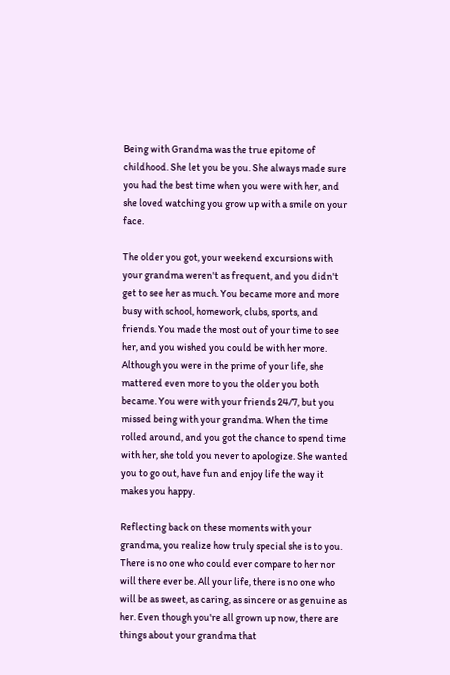Being with Grandma was the true epitome of childhood. She let you be you. She always made sure you had the best time when you were with her, and she loved watching you grow up with a smile on your face.

The older you got, your weekend excursions with your grandma weren't as frequent, and you didn't get to see her as much. You became more and more busy with school, homework, clubs, sports, and friends. You made the most out of your time to see her, and you wished you could be with her more. Although you were in the prime of your life, she mattered even more to you the older you both became. You were with your friends 24/7, but you missed being with your grandma. When the time rolled around, and you got the chance to spend time with her, she told you never to apologize. She wanted you to go out, have fun and enjoy life the way it makes you happy.

Reflecting back on these moments with your grandma, you realize how truly special she is to you. There is no one who could ever compare to her nor will there ever be. All your life, there is no one who will be as sweet, as caring, as sincere or as genuine as her. Even though you're all grown up now, there are things about your grandma that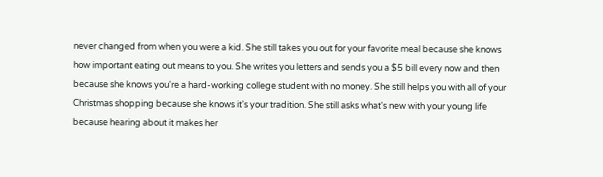never changed from when you were a kid. She still takes you out for your favorite meal because she knows how important eating out means to you. She writes you letters and sends you a $5 bill every now and then because she knows you're a hard-working college student with no money. She still helps you with all of your Christmas shopping because she knows it's your tradition. She still asks what's new with your young life because hearing about it makes her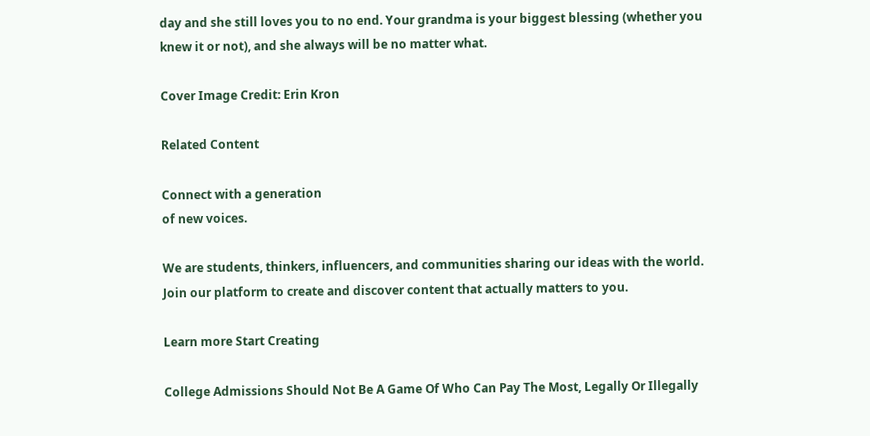day and she still loves you to no end. Your grandma is your biggest blessing (whether you knew it or not), and she always will be no matter what.

Cover Image Credit: Erin Kron

Related Content

Connect with a generation
of new voices.

We are students, thinkers, influencers, and communities sharing our ideas with the world. Join our platform to create and discover content that actually matters to you.

Learn more Start Creating

College Admissions Should Not Be A Game Of Who Can Pay The Most, Legally Or Illegally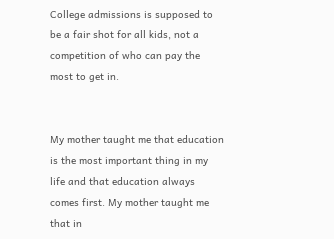College admissions is supposed to be a fair shot for all kids, not a competition of who can pay the most to get in.


My mother taught me that education is the most important thing in my life and that education always comes first. My mother taught me that in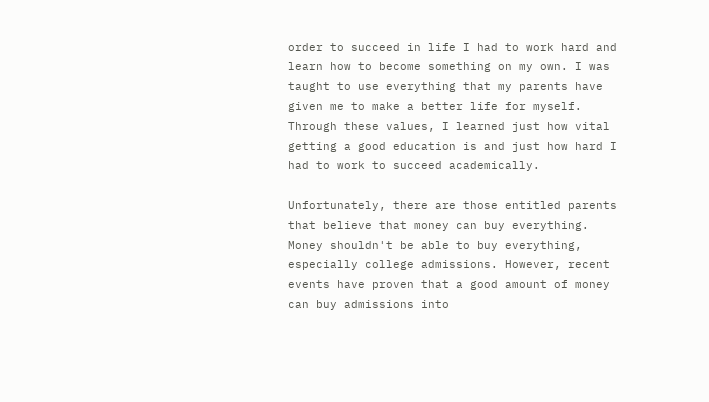order to succeed in life I had to work hard and learn how to become something on my own. I was taught to use everything that my parents have given me to make a better life for myself. Through these values, I learned just how vital getting a good education is and just how hard I had to work to succeed academically.

Unfortunately, there are those entitled parents that believe that money can buy everything. Money shouldn't be able to buy everything, especially college admissions. However, recent events have proven that a good amount of money can buy admissions into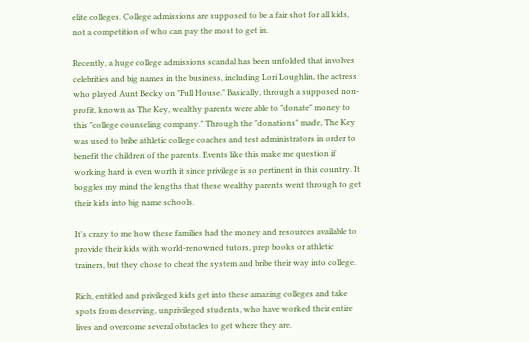elite colleges. College admissions are supposed to be a fair shot for all kids, not a competition of who can pay the most to get in.

Recently, a huge college admissions scandal has been unfolded that involves celebrities and big names in the business, including Lori Loughlin, the actress who played Aunt Becky on "Full House." Basically, through a supposed non-profit, known as The Key, wealthy parents were able to "donate" money to this "college counseling company." Through the "donations" made, The Key was used to bribe athletic college coaches and test administrators in order to benefit the children of the parents. Events like this make me question if working hard is even worth it since privilege is so pertinent in this country. It boggles my mind the lengths that these wealthy parents went through to get their kids into big name schools.

It's crazy to me how these families had the money and resources available to provide their kids with world-renowned tutors, prep books or athletic trainers, but they chose to cheat the system and bribe their way into college.

Rich, entitled and privileged kids get into these amazing colleges and take spots from deserving, unprivileged students, who have worked their entire lives and overcome several obstacles to get where they are.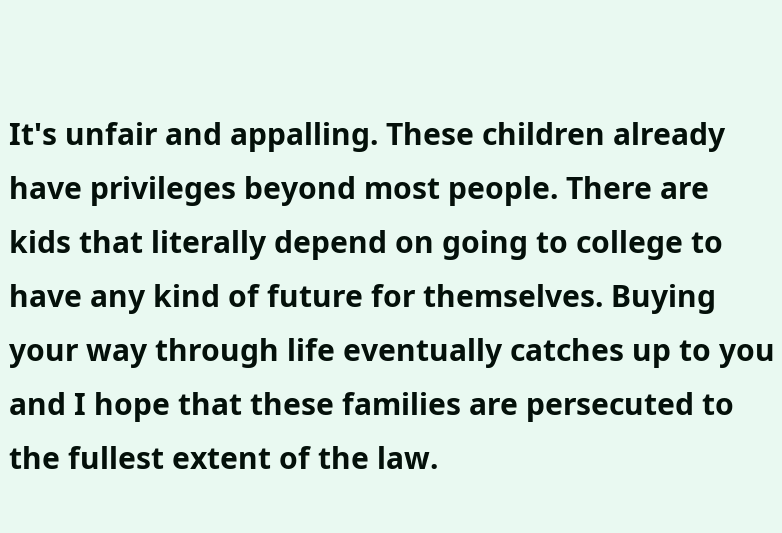It's unfair and appalling. These children already have privileges beyond most people. There are kids that literally depend on going to college to have any kind of future for themselves. Buying your way through life eventually catches up to you and I hope that these families are persecuted to the fullest extent of the law.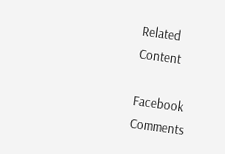Related Content

Facebook Comments